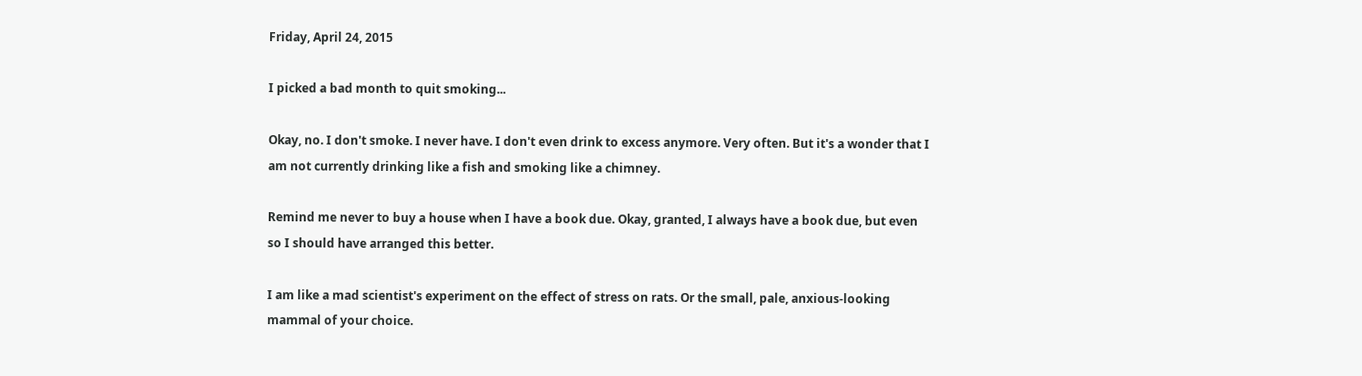Friday, April 24, 2015

I picked a bad month to quit smoking...

Okay, no. I don't smoke. I never have. I don't even drink to excess anymore. Very often. But it's a wonder that I am not currently drinking like a fish and smoking like a chimney.

Remind me never to buy a house when I have a book due. Okay, granted, I always have a book due, but even so I should have arranged this better.

I am like a mad scientist's experiment on the effect of stress on rats. Or the small, pale, anxious-looking mammal of your choice.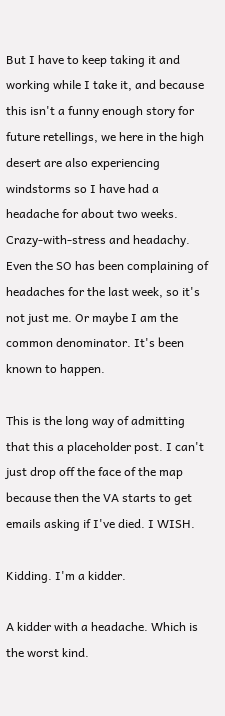But I have to keep taking it and working while I take it, and because this isn't a funny enough story for future retellings, we here in the high desert are also experiencing windstorms so I have had a headache for about two weeks. Crazy-with-stress and headachy. Even the SO has been complaining of headaches for the last week, so it's not just me. Or maybe I am the common denominator. It's been known to happen.

This is the long way of admitting that this a placeholder post. I can't just drop off the face of the map because then the VA starts to get emails asking if I've died. I WISH.

Kidding. I'm a kidder.

A kidder with a headache. Which is the worst kind.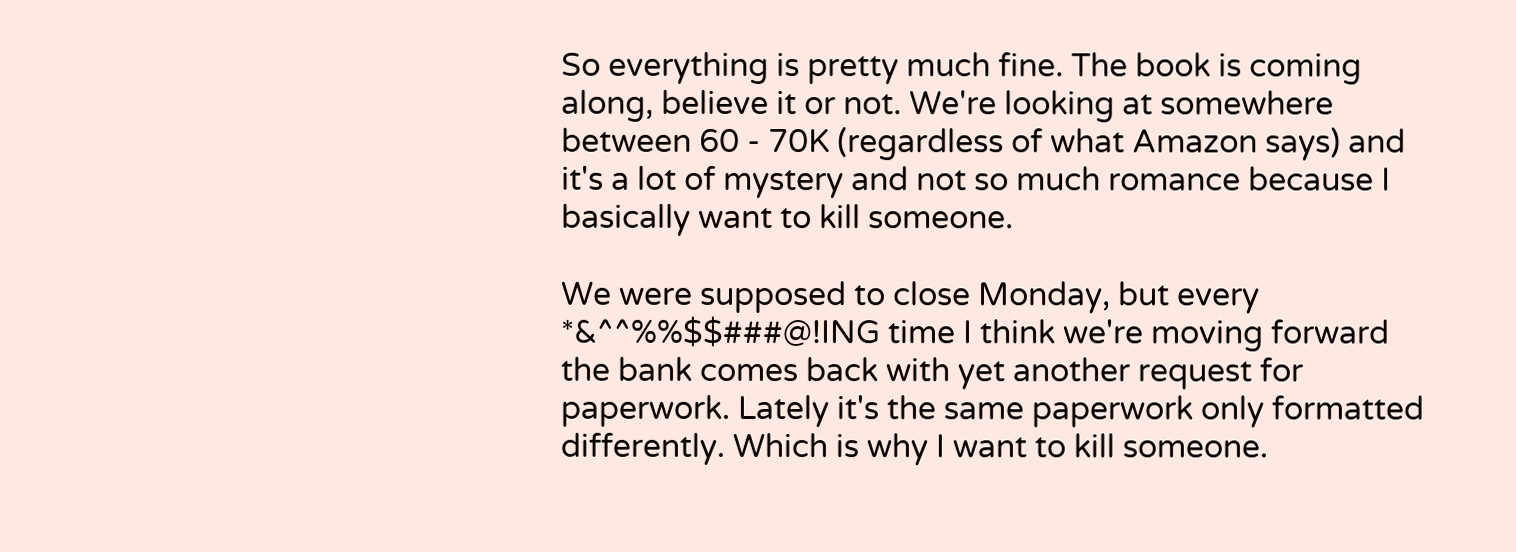So everything is pretty much fine. The book is coming along, believe it or not. We're looking at somewhere between 60 - 70K (regardless of what Amazon says) and it's a lot of mystery and not so much romance because I basically want to kill someone.

We were supposed to close Monday, but every *&^^%%$$###@!ING time I think we're moving forward the bank comes back with yet another request for paperwork. Lately it's the same paperwork only formatted differently. Which is why I want to kill someone.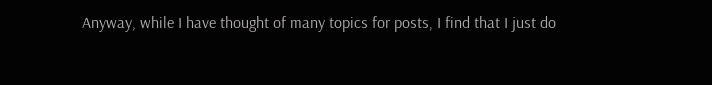Anyway, while I have thought of many topics for posts, I find that I just do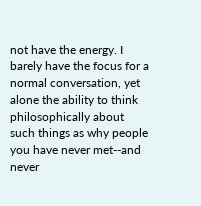not have the energy. I barely have the focus for a normal conversation, yet alone the ability to think philosophically about such things as why people you have never met--and never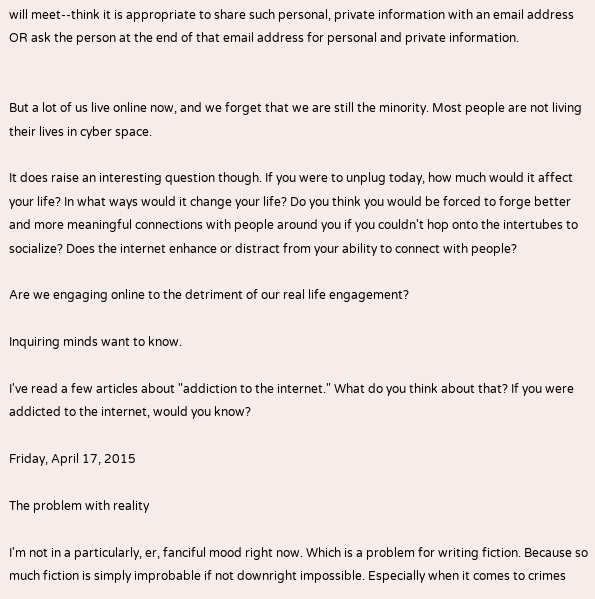will meet--think it is appropriate to share such personal, private information with an email address OR ask the person at the end of that email address for personal and private information.


But a lot of us live online now, and we forget that we are still the minority. Most people are not living their lives in cyber space.

It does raise an interesting question though. If you were to unplug today, how much would it affect your life? In what ways would it change your life? Do you think you would be forced to forge better and more meaningful connections with people around you if you couldn't hop onto the intertubes to socialize? Does the internet enhance or distract from your ability to connect with people?

Are we engaging online to the detriment of our real life engagement?

Inquiring minds want to know.

I've read a few articles about "addiction to the internet." What do you think about that? If you were addicted to the internet, would you know?

Friday, April 17, 2015

The problem with reality

I'm not in a particularly, er, fanciful mood right now. Which is a problem for writing fiction. Because so much fiction is simply improbable if not downright impossible. Especially when it comes to crimes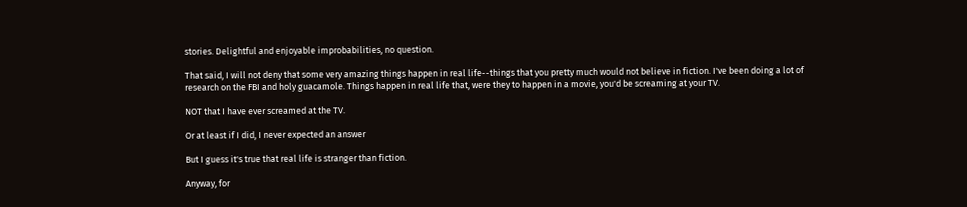stories. Delightful and enjoyable improbabilities, no question.

That said, I will not deny that some very amazing things happen in real life--things that you pretty much would not believe in fiction. I've been doing a lot of research on the FBI and holy guacamole. Things happen in real life that, were they to happen in a movie, you'd be screaming at your TV.

NOT that I have ever screamed at the TV.

Or at least if I did, I never expected an answer

But I guess it's true that real life is stranger than fiction.

Anyway, for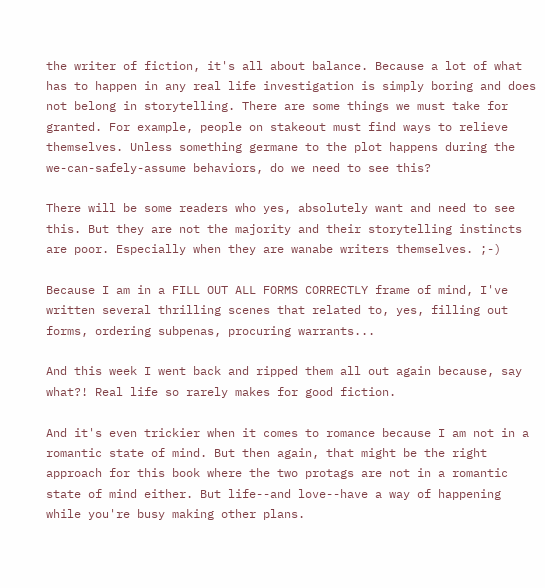the writer of fiction, it's all about balance. Because a lot of what has to happen in any real life investigation is simply boring and does not belong in storytelling. There are some things we must take for granted. For example, people on stakeout must find ways to relieve themselves. Unless something germane to the plot happens during the we-can-safely-assume behaviors, do we need to see this?

There will be some readers who yes, absolutely want and need to see this. But they are not the majority and their storytelling instincts are poor. Especially when they are wanabe writers themselves. ;-)

Because I am in a FILL OUT ALL FORMS CORRECTLY frame of mind, I've written several thrilling scenes that related to, yes, filling out forms, ordering subpenas, procuring warrants...

And this week I went back and ripped them all out again because, say what?! Real life so rarely makes for good fiction.

And it's even trickier when it comes to romance because I am not in a romantic state of mind. But then again, that might be the right approach for this book where the two protags are not in a romantic state of mind either. But life--and love--have a way of happening while you're busy making other plans.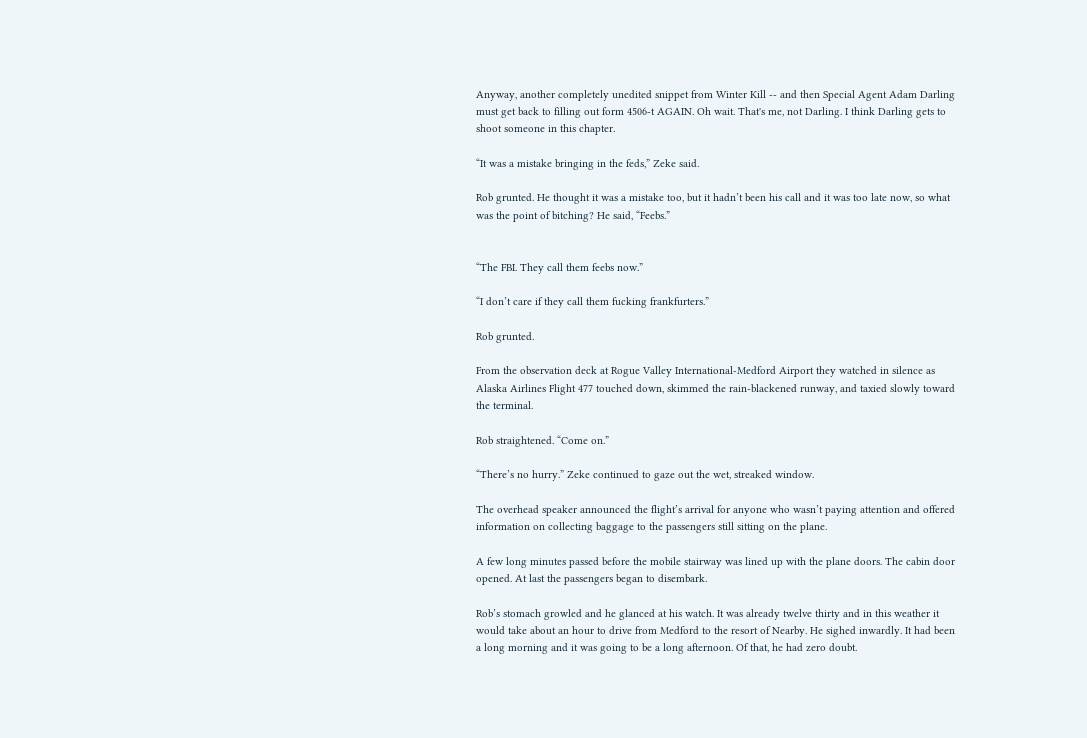Anyway, another completely unedited snippet from Winter Kill -- and then Special Agent Adam Darling must get back to filling out form 4506-t AGAIN. Oh wait. That's me, not Darling. I think Darling gets to shoot someone in this chapter.

“It was a mistake bringing in the feds,” Zeke said.

Rob grunted. He thought it was a mistake too, but it hadn’t been his call and it was too late now, so what was the point of bitching? He said, “Feebs.”


“The FBI. They call them feebs now.”

“I don’t care if they call them fucking frankfurters.”

Rob grunted.

From the observation deck at Rogue Valley International-Medford Airport they watched in silence as Alaska Airlines Flight 477 touched down, skimmed the rain-blackened runway, and taxied slowly toward the terminal.

Rob straightened. “Come on.”

“There’s no hurry.” Zeke continued to gaze out the wet, streaked window.

The overhead speaker announced the flight’s arrival for anyone who wasn’t paying attention and offered information on collecting baggage to the passengers still sitting on the plane.

A few long minutes passed before the mobile stairway was lined up with the plane doors. The cabin door opened. At last the passengers began to disembark.

Rob’s stomach growled and he glanced at his watch. It was already twelve thirty and in this weather it would take about an hour to drive from Medford to the resort of Nearby. He sighed inwardly. It had been a long morning and it was going to be a long afternoon. Of that, he had zero doubt.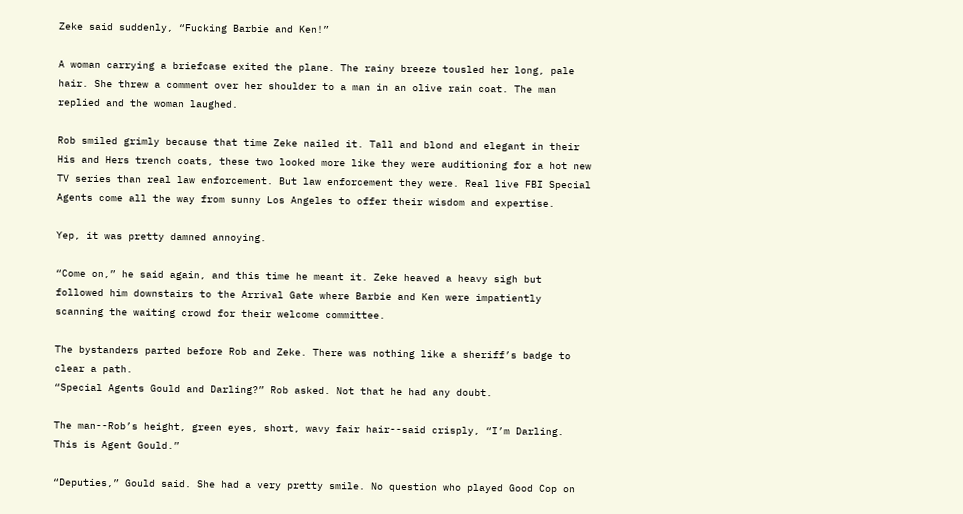Zeke said suddenly, “Fucking Barbie and Ken!”

A woman carrying a briefcase exited the plane. The rainy breeze tousled her long, pale hair. She threw a comment over her shoulder to a man in an olive rain coat. The man replied and the woman laughed.

Rob smiled grimly because that time Zeke nailed it. Tall and blond and elegant in their His and Hers trench coats, these two looked more like they were auditioning for a hot new TV series than real law enforcement. But law enforcement they were. Real live FBI Special Agents come all the way from sunny Los Angeles to offer their wisdom and expertise.

Yep, it was pretty damned annoying.

“Come on,” he said again, and this time he meant it. Zeke heaved a heavy sigh but followed him downstairs to the Arrival Gate where Barbie and Ken were impatiently scanning the waiting crowd for their welcome committee.

The bystanders parted before Rob and Zeke. There was nothing like a sheriff’s badge to clear a path.
“Special Agents Gould and Darling?” Rob asked. Not that he had any doubt.

The man--Rob’s height, green eyes, short, wavy fair hair--said crisply, “I’m Darling. This is Agent Gould.”

“Deputies,” Gould said. She had a very pretty smile. No question who played Good Cop on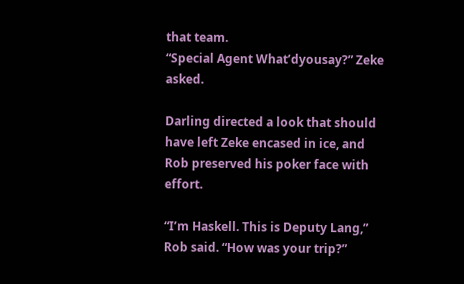that team.
“Special Agent What’dyousay?” Zeke asked.

Darling directed a look that should have left Zeke encased in ice, and Rob preserved his poker face with effort.

“I’m Haskell. This is Deputy Lang,” Rob said. “How was your trip?”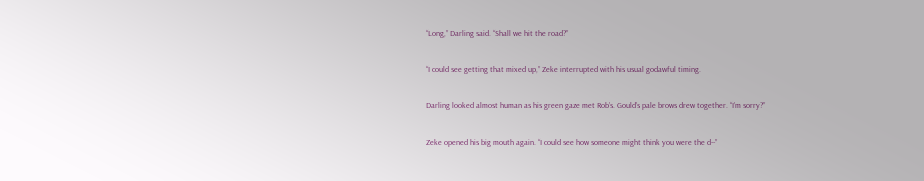“Long,” Darling said. “Shall we hit the road?”

“I could see getting that mixed up,” Zeke interrupted with his usual godawful timing.

Darling looked almost human as his green gaze met Rob’s. Gould’s pale brows drew together. “I’m sorry?”

Zeke opened his big mouth again. “I could see how someone might think you were the d--”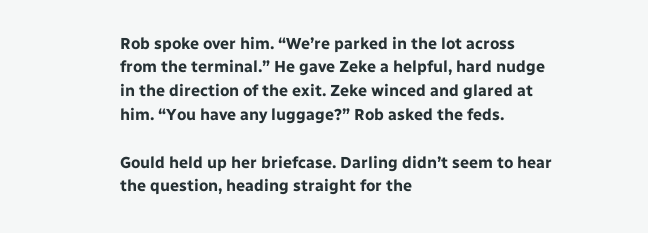Rob spoke over him. “We’re parked in the lot across from the terminal.” He gave Zeke a helpful, hard nudge in the direction of the exit. Zeke winced and glared at him. “You have any luggage?” Rob asked the feds.

Gould held up her briefcase. Darling didn’t seem to hear the question, heading straight for the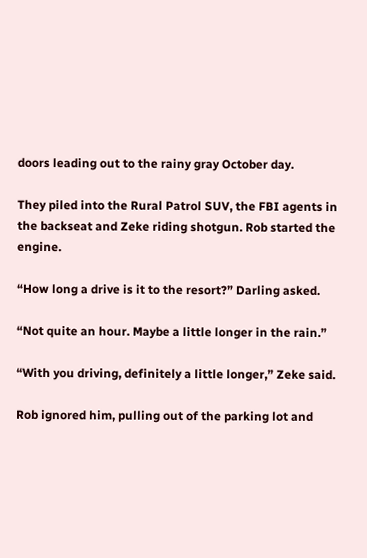doors leading out to the rainy gray October day.

They piled into the Rural Patrol SUV, the FBI agents in the backseat and Zeke riding shotgun. Rob started the engine.

“How long a drive is it to the resort?” Darling asked.

“Not quite an hour. Maybe a little longer in the rain.”

“With you driving, definitely a little longer,” Zeke said.

Rob ignored him, pulling out of the parking lot and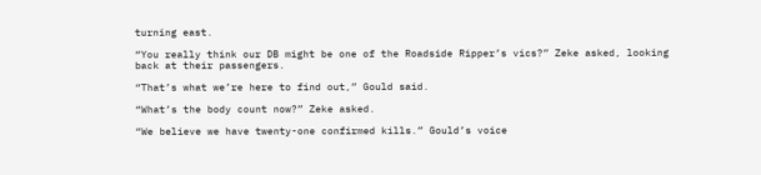turning east.

“You really think our DB might be one of the Roadside Ripper’s vics?” Zeke asked, looking back at their passengers.

“That’s what we’re here to find out,” Gould said.

“What’s the body count now?” Zeke asked.

“We believe we have twenty-one confirmed kills.” Gould’s voice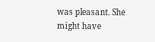was pleasant. She might have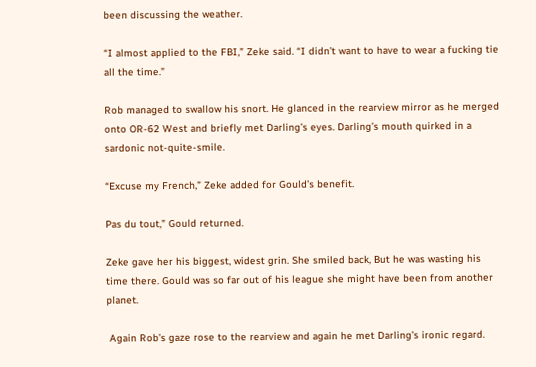been discussing the weather.

“I almost applied to the FBI,” Zeke said. “I didn’t want to have to wear a fucking tie all the time.”

Rob managed to swallow his snort. He glanced in the rearview mirror as he merged onto OR-62 West and briefly met Darling’s eyes. Darling’s mouth quirked in a sardonic not-quite-smile.

“Excuse my French,” Zeke added for Gould’s benefit.

Pas du tout,” Gould returned.

Zeke gave her his biggest, widest grin. She smiled back, But he was wasting his time there. Gould was so far out of his league she might have been from another planet.

 Again Rob’s gaze rose to the rearview and again he met Darling’s ironic regard.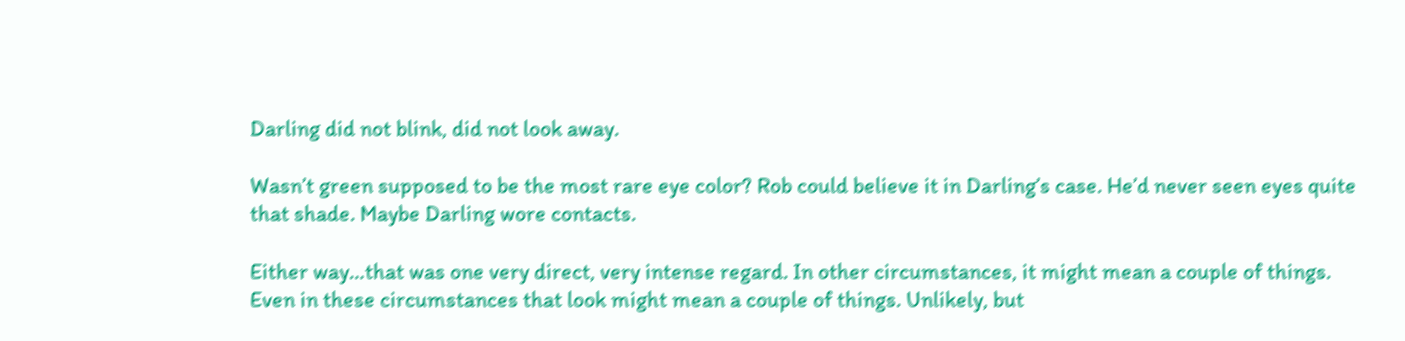Darling did not blink, did not look away.

Wasn’t green supposed to be the most rare eye color? Rob could believe it in Darling’s case. He’d never seen eyes quite that shade. Maybe Darling wore contacts.

Either way…that was one very direct, very intense regard. In other circumstances, it might mean a couple of things. Even in these circumstances that look might mean a couple of things. Unlikely, but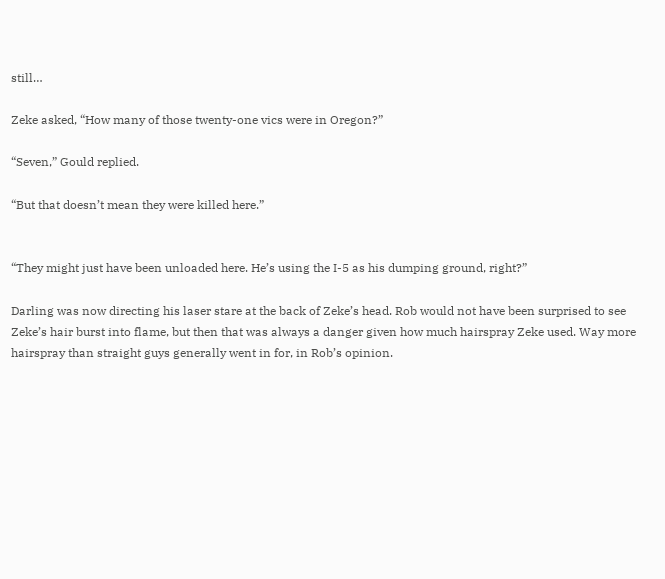still…

Zeke asked, “How many of those twenty-one vics were in Oregon?”

“Seven,” Gould replied.

“But that doesn’t mean they were killed here.”


“They might just have been unloaded here. He’s using the I-5 as his dumping ground, right?”

Darling was now directing his laser stare at the back of Zeke’s head. Rob would not have been surprised to see Zeke’s hair burst into flame, but then that was always a danger given how much hairspray Zeke used. Way more hairspray than straight guys generally went in for, in Rob’s opinion.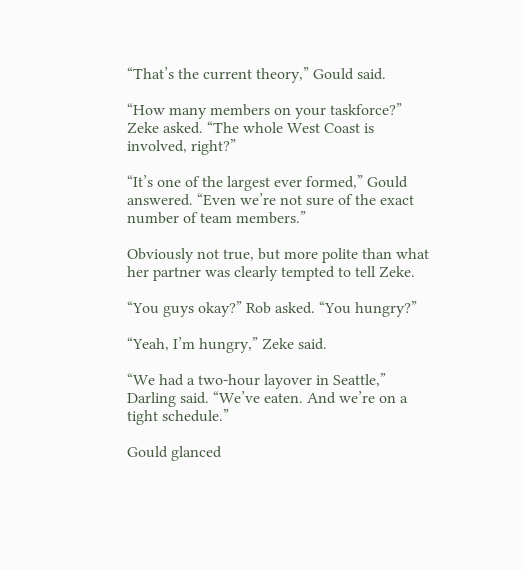“That’s the current theory,” Gould said.

“How many members on your taskforce?” Zeke asked. “The whole West Coast is involved, right?”

“It’s one of the largest ever formed,” Gould answered. “Even we’re not sure of the exact number of team members.”

Obviously not true, but more polite than what her partner was clearly tempted to tell Zeke.

“You guys okay?” Rob asked. “You hungry?”

“Yeah, I’m hungry,” Zeke said.

“We had a two-hour layover in Seattle,” Darling said. “We’ve eaten. And we’re on a tight schedule.”

Gould glanced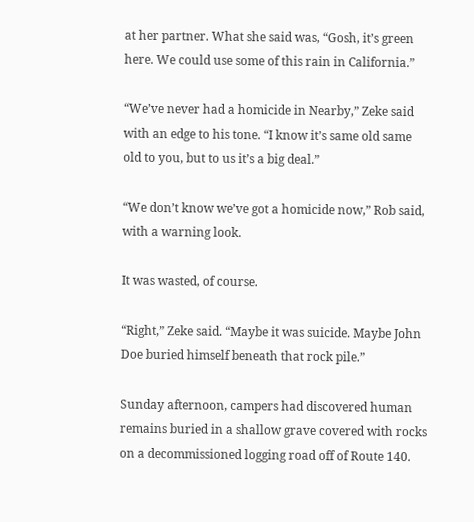at her partner. What she said was, “Gosh, it’s green here. We could use some of this rain in California.”

“We’ve never had a homicide in Nearby,” Zeke said with an edge to his tone. “I know it’s same old same old to you, but to us it’s a big deal.”

“We don’t know we’ve got a homicide now,” Rob said, with a warning look.

It was wasted, of course.

“Right,” Zeke said. “Maybe it was suicide. Maybe John Doe buried himself beneath that rock pile.”

Sunday afternoon, campers had discovered human remains buried in a shallow grave covered with rocks on a decommissioned logging road off of Route 140.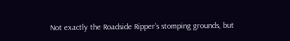Not exactly the Roadside Ripper’s stomping grounds, but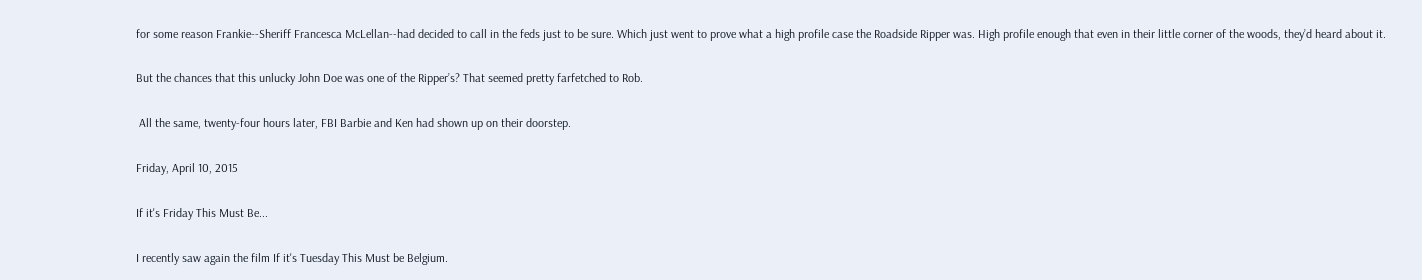for some reason Frankie--Sheriff Francesca McLellan--had decided to call in the feds just to be sure. Which just went to prove what a high profile case the Roadside Ripper was. High profile enough that even in their little corner of the woods, they’d heard about it.

But the chances that this unlucky John Doe was one of the Ripper’s? That seemed pretty farfetched to Rob.

 All the same, twenty-four hours later, FBI Barbie and Ken had shown up on their doorstep.

Friday, April 10, 2015

If it's Friday This Must Be...

I recently saw again the film If it's Tuesday This Must be Belgium.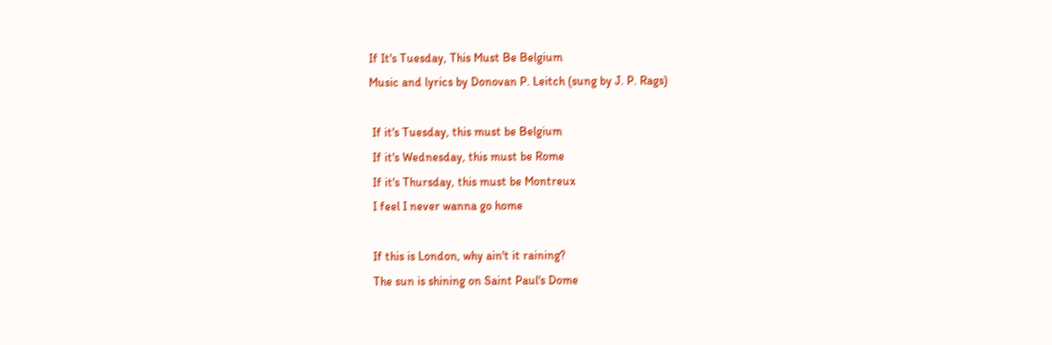If It's Tuesday, This Must Be Belgium
Music and lyrics by Donovan P. Leitch (sung by J. P. Rags)

 If it's Tuesday, this must be Belgium
 If it's Wednesday, this must be Rome
 If it's Thursday, this must be Montreux
 I feel I never wanna go home

 If this is London, why ain't it raining?
 The sun is shining on Saint Paul's Dome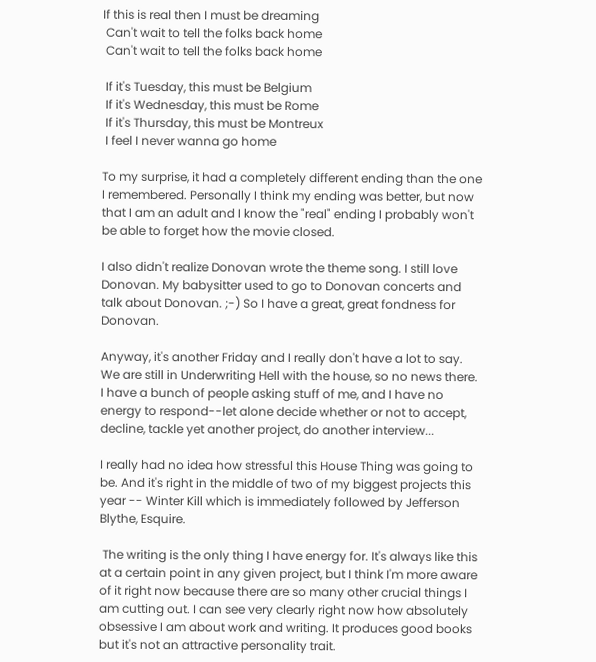If this is real then I must be dreaming
 Can't wait to tell the folks back home
 Can't wait to tell the folks back home

 If it's Tuesday, this must be Belgium
 If it's Wednesday, this must be Rome
 If it's Thursday, this must be Montreux
 I feel I never wanna go home

To my surprise, it had a completely different ending than the one I remembered. Personally I think my ending was better, but now that I am an adult and I know the "real" ending I probably won't be able to forget how the movie closed.

I also didn't realize Donovan wrote the theme song. I still love Donovan. My babysitter used to go to Donovan concerts and talk about Donovan. ;-) So I have a great, great fondness for Donovan.

Anyway, it's another Friday and I really don't have a lot to say. We are still in Underwriting Hell with the house, so no news there. I have a bunch of people asking stuff of me, and I have no energy to respond--let alone decide whether or not to accept, decline, tackle yet another project, do another interview...

I really had no idea how stressful this House Thing was going to be. And it's right in the middle of two of my biggest projects this year -- Winter Kill which is immediately followed by Jefferson Blythe, Esquire.

 The writing is the only thing I have energy for. It's always like this at a certain point in any given project, but I think I'm more aware of it right now because there are so many other crucial things I am cutting out. I can see very clearly right now how absolutely obsessive I am about work and writing. It produces good books but it's not an attractive personality trait.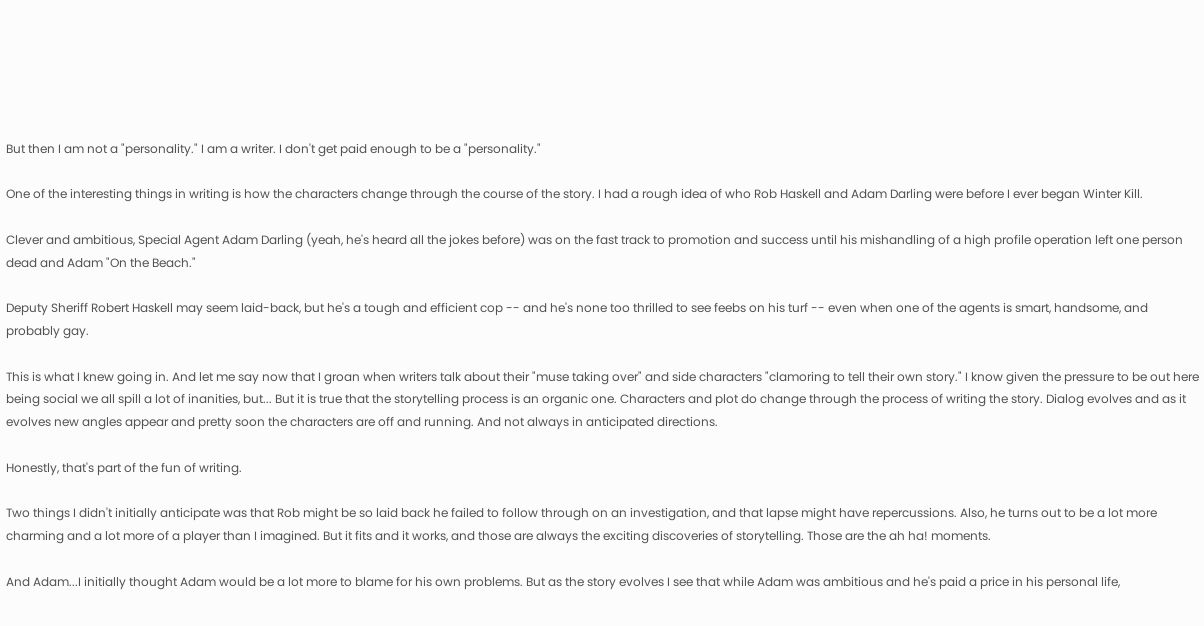But then I am not a "personality." I am a writer. I don't get paid enough to be a "personality."

One of the interesting things in writing is how the characters change through the course of the story. I had a rough idea of who Rob Haskell and Adam Darling were before I ever began Winter Kill.

Clever and ambitious, Special Agent Adam Darling (yeah, he's heard all the jokes before) was on the fast track to promotion and success until his mishandling of a high profile operation left one person dead and Adam "On the Beach."

Deputy Sheriff Robert Haskell may seem laid-back, but he's a tough and efficient cop -- and he's none too thrilled to see feebs on his turf -- even when one of the agents is smart, handsome, and probably gay.

This is what I knew going in. And let me say now that I groan when writers talk about their "muse taking over" and side characters "clamoring to tell their own story." I know given the pressure to be out here being social we all spill a lot of inanities, but... But it is true that the storytelling process is an organic one. Characters and plot do change through the process of writing the story. Dialog evolves and as it evolves new angles appear and pretty soon the characters are off and running. And not always in anticipated directions.

Honestly, that's part of the fun of writing.

Two things I didn't initially anticipate was that Rob might be so laid back he failed to follow through on an investigation, and that lapse might have repercussions. Also, he turns out to be a lot more charming and a lot more of a player than I imagined. But it fits and it works, and those are always the exciting discoveries of storytelling. Those are the ah ha! moments.

And Adam...I initially thought Adam would be a lot more to blame for his own problems. But as the story evolves I see that while Adam was ambitious and he's paid a price in his personal life,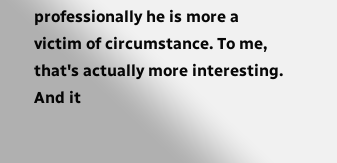professionally he is more a victim of circumstance. To me, that's actually more interesting. And it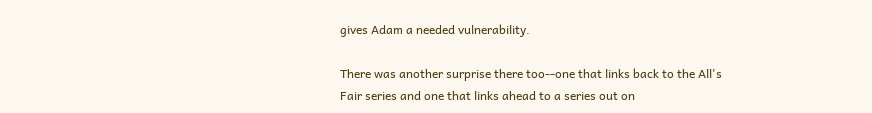gives Adam a needed vulnerability.

There was another surprise there too--one that links back to the All's Fair series and one that links ahead to a series out on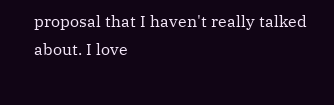proposal that I haven't really talked about. I love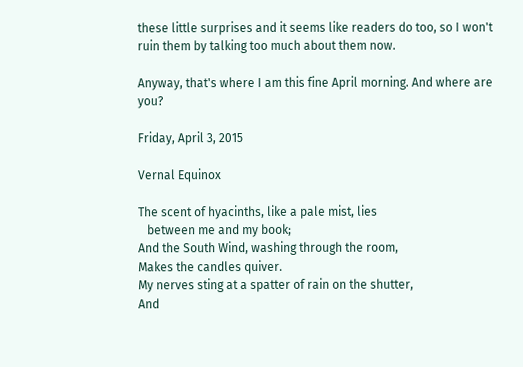these little surprises and it seems like readers do too, so I won't ruin them by talking too much about them now.

Anyway, that's where I am this fine April morning. And where are you?

Friday, April 3, 2015

Vernal Equinox

The scent of hyacinths, like a pale mist, lies
   between me and my book;
And the South Wind, washing through the room,
Makes the candles quiver.
My nerves sting at a spatter of rain on the shutter,
And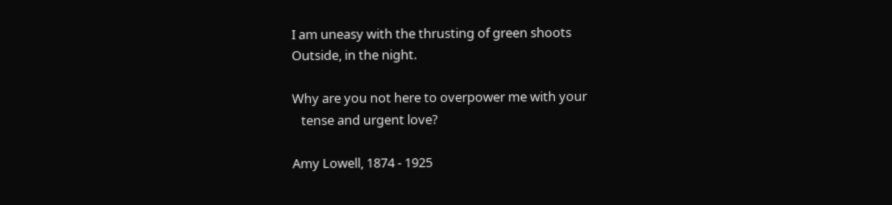I am uneasy with the thrusting of green shoots
Outside, in the night.

Why are you not here to overpower me with your
   tense and urgent love?

Amy Lowell, 1874 - 1925